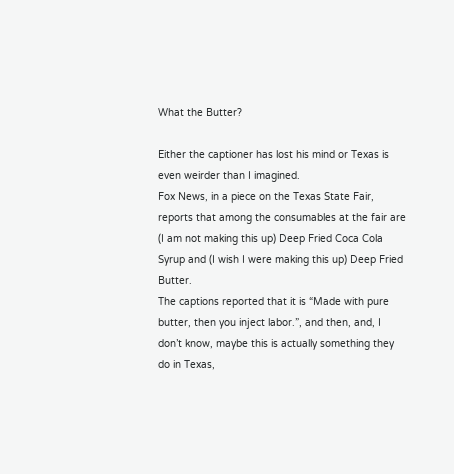What the Butter?

Either the captioner has lost his mind or Texas is even weirder than I imagined.
Fox News, in a piece on the Texas State Fair, reports that among the consumables at the fair are (I am not making this up) Deep Fried Coca Cola Syrup and (I wish I were making this up) Deep Fried Butter.
The captions reported that it is “Made with pure butter, then you inject labor.”, and then, and, I don’t know, maybe this is actually something they do in Texas,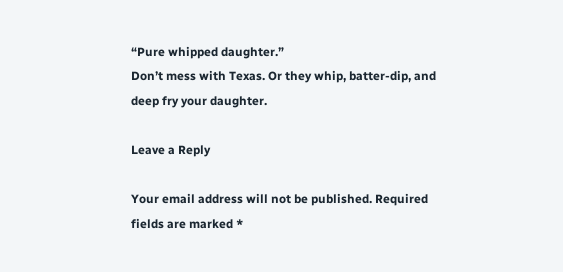“Pure whipped daughter.”
Don’t mess with Texas. Or they whip, batter-dip, and deep fry your daughter.

Leave a Reply

Your email address will not be published. Required fields are marked *